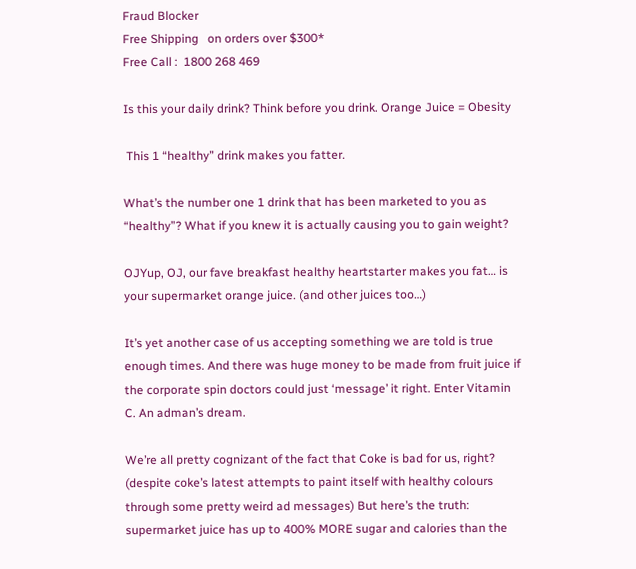Fraud Blocker
Free Shipping   on orders over $300*                                                                             Free Call :  1800 268 469

Is this your daily drink? Think before you drink. Orange Juice = Obesity

 This 1 “healthy” drink makes you fatter.

What’s the number one 1 drink that has been marketed to you as “healthy”? What if you knew it is actually causing you to gain weight?

OJYup, OJ, our fave breakfast healthy heartstarter makes you fat… is your supermarket orange juice. (and other juices too…)

It’s yet another case of us accepting something we are told is true enough times. And there was huge money to be made from fruit juice if the corporate spin doctors could just ‘message’ it right. Enter Vitamin C. An adman’s dream.

We’re all pretty cognizant of the fact that Coke is bad for us, right? (despite coke’s latest attempts to paint itself with healthy colours through some pretty weird ad messages) But here’s the truth: supermarket juice has up to 400% MORE sugar and calories than the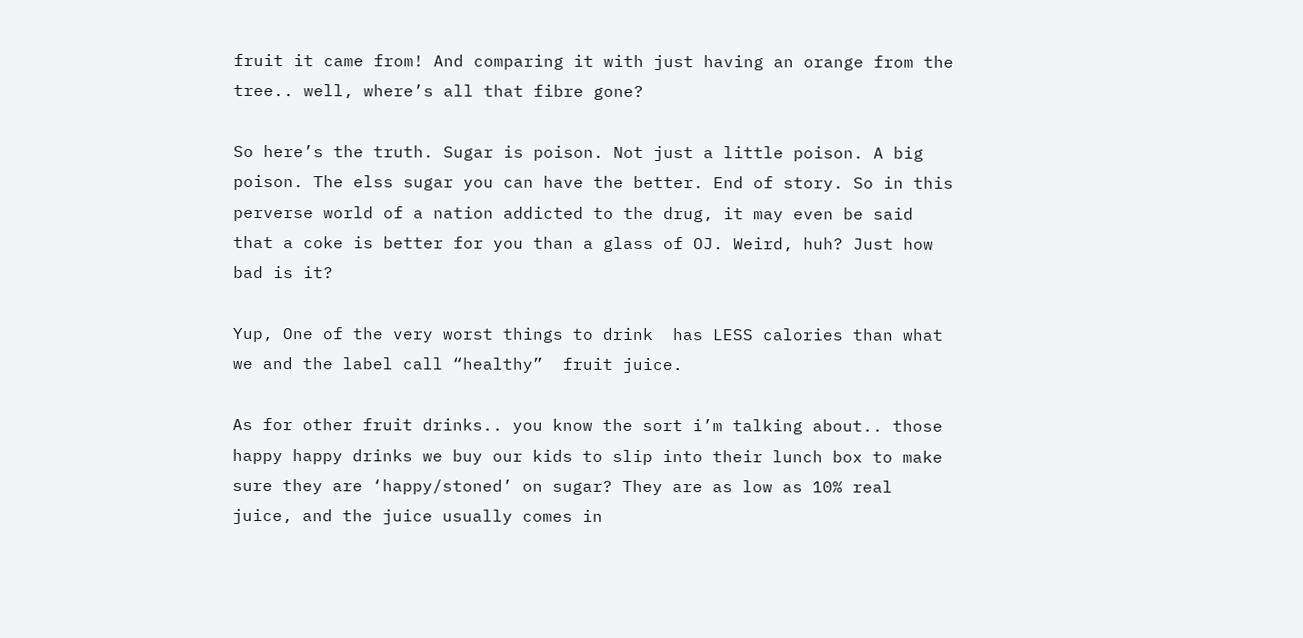fruit it came from! And comparing it with just having an orange from the tree.. well, where’s all that fibre gone?

So here’s the truth. Sugar is poison. Not just a little poison. A big poison. The elss sugar you can have the better. End of story. So in this perverse world of a nation addicted to the drug, it may even be said that a coke is better for you than a glass of OJ. Weird, huh? Just how bad is it?

Yup, One of the very worst things to drink  has LESS calories than what we and the label call “healthy”  fruit juice.

As for other fruit drinks.. you know the sort i’m talking about.. those happy happy drinks we buy our kids to slip into their lunch box to make sure they are ‘happy/stoned’ on sugar? They are as low as 10% real juice, and the juice usually comes in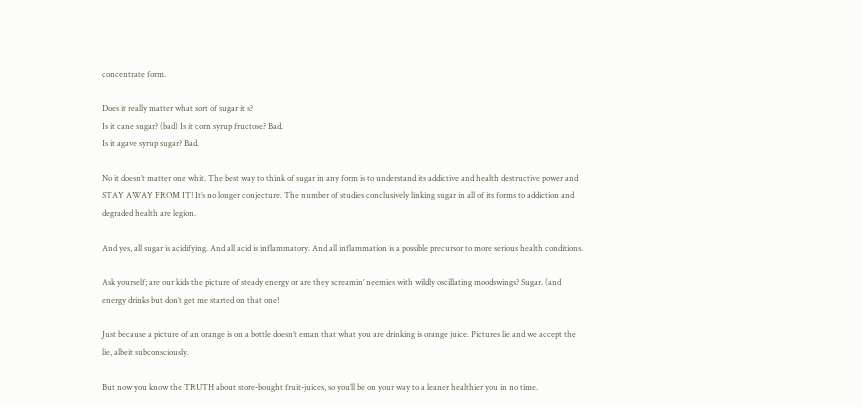concentrate form.

Does it really matter what sort of sugar it s?
Is it cane sugar? (bad) Is it corn syrup fructose? Bad.
Is it agave syrup sugar? Bad.

No it doesn’t matter one whit. The best way to think of sugar in any form is to understand its addictive and health destructive power and STAY AWAY FROM IT! It’s no longer conjecture. The number of studies conclusively linking sugar in all of its forms to addiction and degraded health are legion.

And yes, all sugar is acidifying. And all acid is inflammatory. And all inflammation is a possible precursor to more serious health conditions.

Ask yourself; are our kids the picture of steady energy or are they screamin’ neemies with wildly oscillating moodswings? Sugar. (and energy drinks but don’t get me started on that one!

Just because a picture of an orange is on a bottle doesn’t eman that what you are drinking is orange juice. Pictures lie and we accept the lie, albeit subconsciously.

But now you know the TRUTH about store-bought fruit-juices, so you’ll be on your way to a leaner healthier you in no time.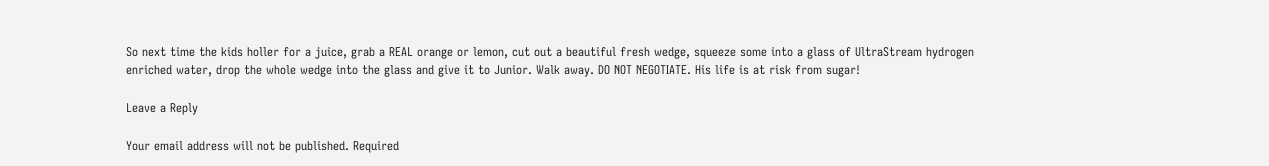So next time the kids holler for a juice, grab a REAL orange or lemon, cut out a beautiful fresh wedge, squeeze some into a glass of UltraStream hydrogen enriched water, drop the whole wedge into the glass and give it to Junior. Walk away. DO NOT NEGOTIATE. His life is at risk from sugar!

Leave a Reply

Your email address will not be published. Required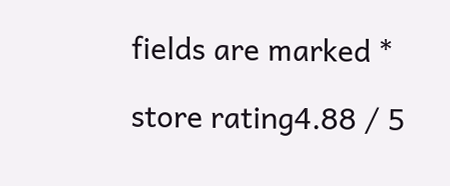fields are marked *

store rating4.88 / 5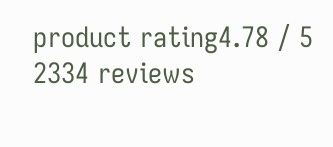product rating4.78 / 5
2334 reviews